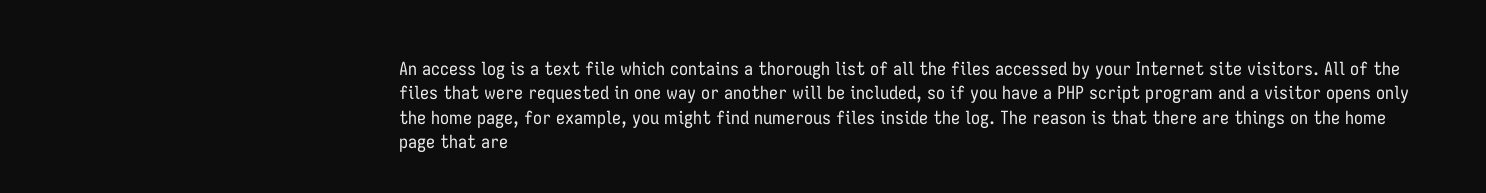An access log is a text file which contains a thorough list of all the files accessed by your Internet site visitors. All of the files that were requested in one way or another will be included, so if you have a PHP script program and a visitor opens only the home page, for example, you might find numerous files inside the log. The reason is that there are things on the home page that are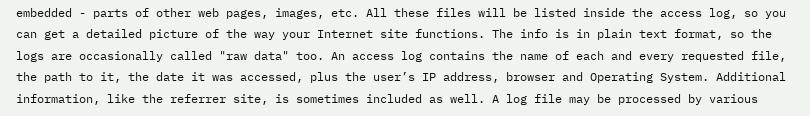embedded - parts of other web pages, images, etc. All these files will be listed inside the access log, so you can get a detailed picture of the way your Internet site functions. The info is in plain text format, so the logs are occasionally called "raw data" too. An access log contains the name of each and every requested file, the path to it, the date it was accessed, plus the user’s IP address, browser and Operating System. Additional information, like the referrer site, is sometimes included as well. A log file may be processed by various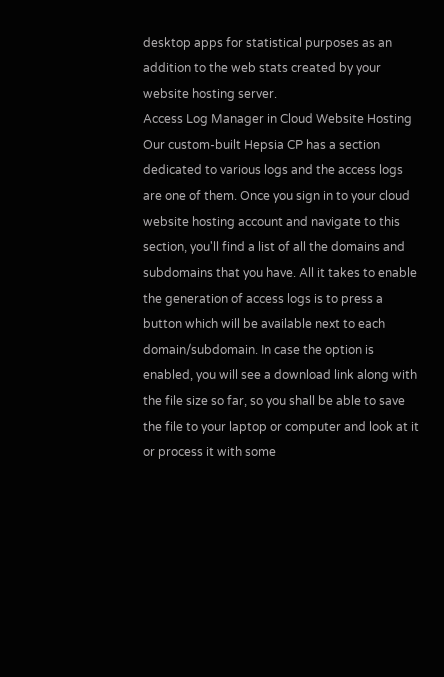desktop apps for statistical purposes as an addition to the web stats created by your website hosting server.
Access Log Manager in Cloud Website Hosting
Our custom-built Hepsia CP has a section dedicated to various logs and the access logs are one of them. Once you sign in to your cloud website hosting account and navigate to this section, you'll find a list of all the domains and subdomains that you have. All it takes to enable the generation of access logs is to press a button which will be available next to each domain/subdomain. In case the option is enabled, you will see a download link along with the file size so far, so you shall be able to save the file to your laptop or computer and look at it or process it with some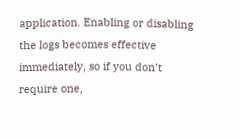application. Enabling or disabling the logs becomes effective immediately, so if you don't require one,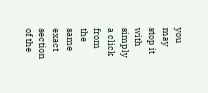you may stop it with simply a click from the same exact section of the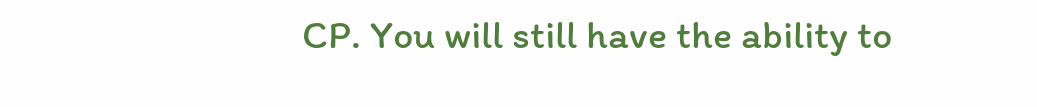CP. You will still have the ability to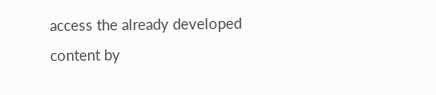access the already developed content by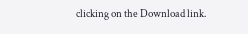clicking on the Download link.